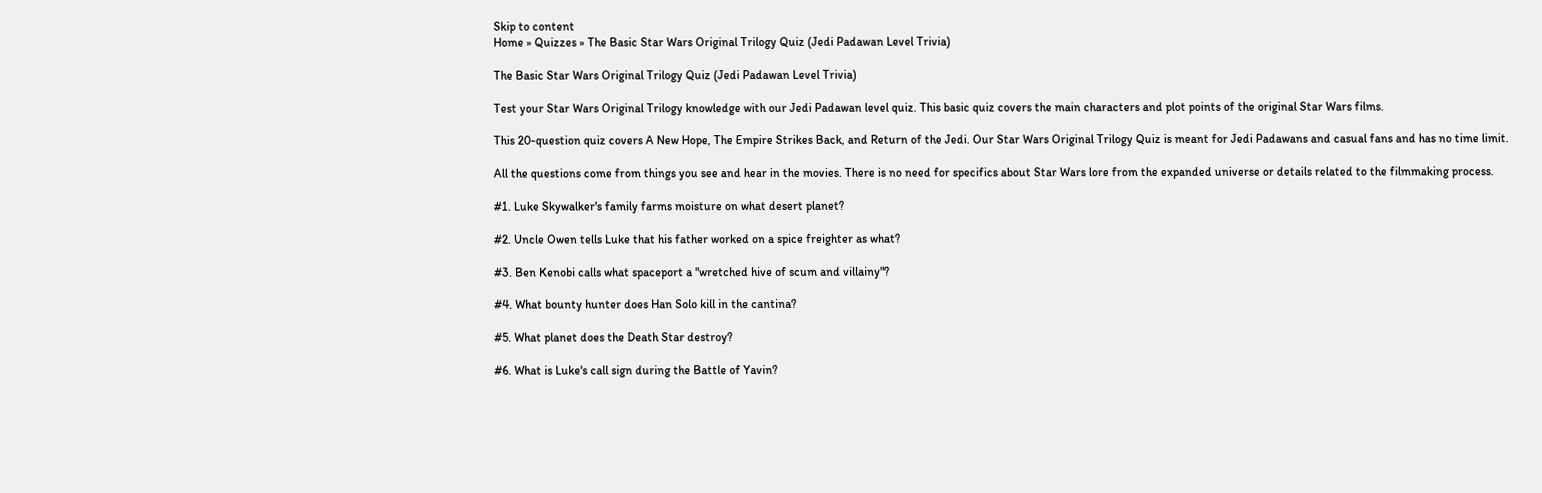Skip to content
Home » Quizzes » The Basic Star Wars Original Trilogy Quiz (Jedi Padawan Level Trivia)

The Basic Star Wars Original Trilogy Quiz (Jedi Padawan Level Trivia)

Test your Star Wars Original Trilogy knowledge with our Jedi Padawan level quiz. This basic quiz covers the main characters and plot points of the original Star Wars films.

This 20-question quiz covers A New Hope, The Empire Strikes Back, and Return of the Jedi. Our Star Wars Original Trilogy Quiz is meant for Jedi Padawans and casual fans and has no time limit.

All the questions come from things you see and hear in the movies. There is no need for specifics about Star Wars lore from the expanded universe or details related to the filmmaking process.

#1. Luke Skywalker's family farms moisture on what desert planet?

#2. Uncle Owen tells Luke that his father worked on a spice freighter as what?

#3. Ben Kenobi calls what spaceport a "wretched hive of scum and villainy"?

#4. What bounty hunter does Han Solo kill in the cantina?

#5. What planet does the Death Star destroy?

#6. What is Luke's call sign during the Battle of Yavin?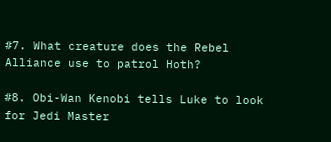#7. What creature does the Rebel Alliance use to patrol Hoth?

#8. Obi-Wan Kenobi tells Luke to look for Jedi Master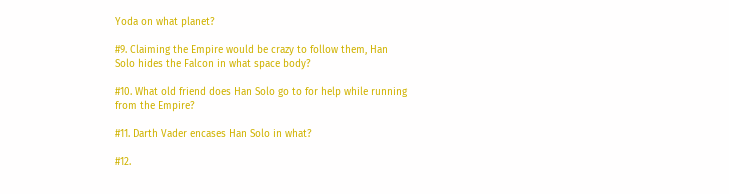Yoda on what planet?

#9. Claiming the Empire would be crazy to follow them, Han Solo hides the Falcon in what space body?

#10. What old friend does Han Solo go to for help while running from the Empire?

#11. Darth Vader encases Han Solo in what?

#12.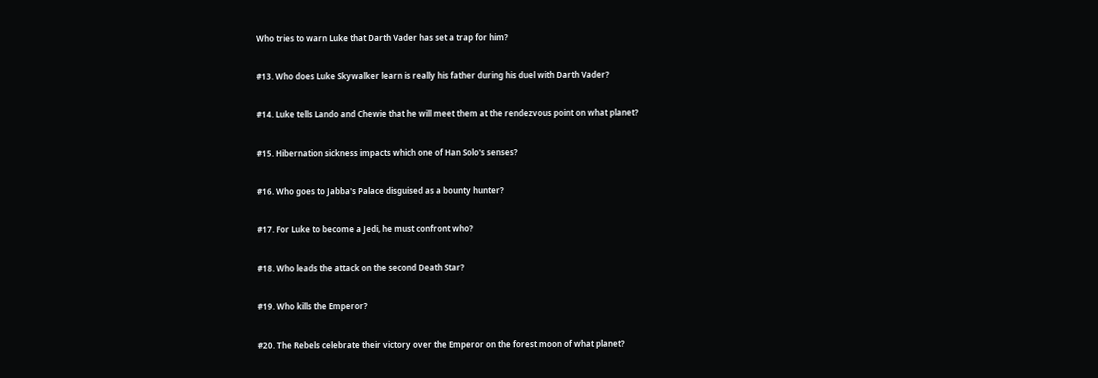Who tries to warn Luke that Darth Vader has set a trap for him?

#13. Who does Luke Skywalker learn is really his father during his duel with Darth Vader?

#14. Luke tells Lando and Chewie that he will meet them at the rendezvous point on what planet?

#15. Hibernation sickness impacts which one of Han Solo's senses?

#16. Who goes to Jabba's Palace disguised as a bounty hunter?

#17. For Luke to become a Jedi, he must confront who?

#18. Who leads the attack on the second Death Star?

#19. Who kills the Emperor?

#20. The Rebels celebrate their victory over the Emperor on the forest moon of what planet?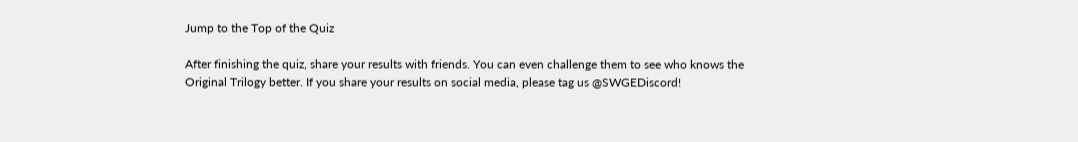Jump to the Top of the Quiz

After finishing the quiz, share your results with friends. You can even challenge them to see who knows the Original Trilogy better. If you share your results on social media, please tag us @SWGEDiscord!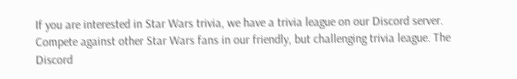If you are interested in Star Wars trivia, we have a trivia league on our Discord server. Compete against other Star Wars fans in our friendly, but challenging trivia league. The Discord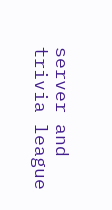server and trivia league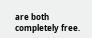are both completely free.